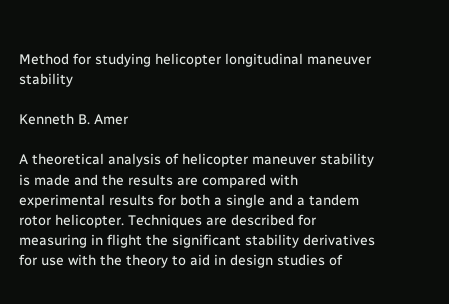Method for studying helicopter longitudinal maneuver stability

Kenneth B. Amer

A theoretical analysis of helicopter maneuver stability is made and the results are compared with experimental results for both a single and a tandem rotor helicopter. Techniques are described for measuring in flight the significant stability derivatives for use with the theory to aid in design studies of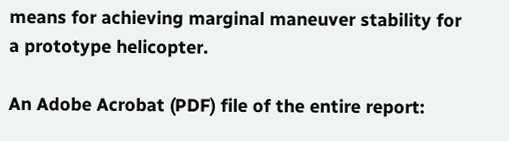means for achieving marginal maneuver stability for a prototype helicopter.

An Adobe Acrobat (PDF) file of the entire report: